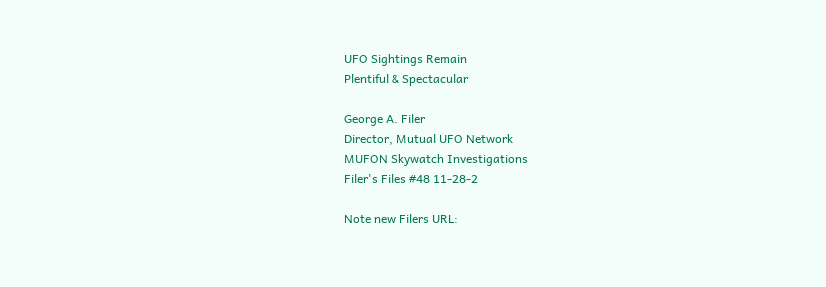UFO Sightings Remain
Plentiful & Spectacular

George A. Filer
Director, Mutual UFO Network
MUFON Skywatch Investigations
Filer's Files #48 11-28-2

Note new Filers URL: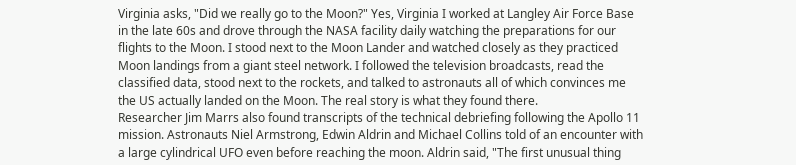Virginia asks, "Did we really go to the Moon?" Yes, Virginia I worked at Langley Air Force Base in the late 60s and drove through the NASA facility daily watching the preparations for our flights to the Moon. I stood next to the Moon Lander and watched closely as they practiced Moon landings from a giant steel network. I followed the television broadcasts, read the classified data, stood next to the rockets, and talked to astronauts all of which convinces me the US actually landed on the Moon. The real story is what they found there.
Researcher Jim Marrs also found transcripts of the technical debriefing following the Apollo 11 mission. Astronauts Niel Armstrong, Edwin Aldrin and Michael Collins told of an encounter with a large cylindrical UFO even before reaching the moon. Aldrin said, "The first unusual thing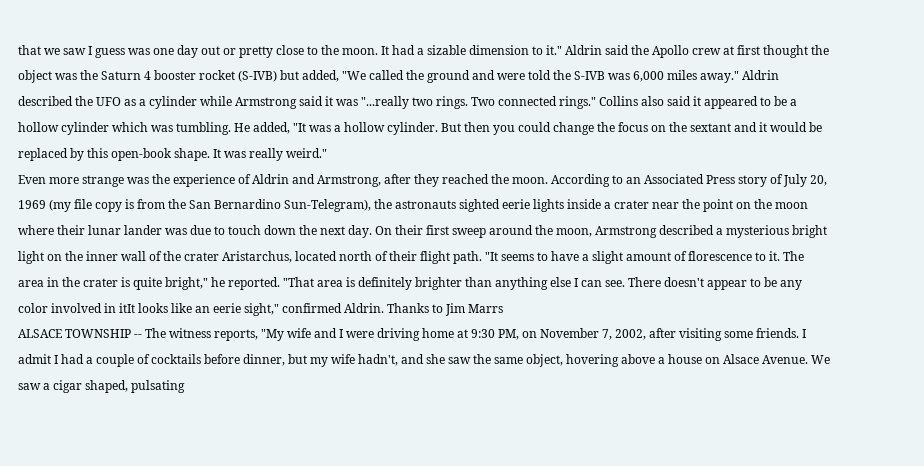that we saw I guess was one day out or pretty close to the moon. It had a sizable dimension to it." Aldrin said the Apollo crew at first thought the object was the Saturn 4 booster rocket (S-IVB) but added, "We called the ground and were told the S-IVB was 6,000 miles away." Aldrin described the UFO as a cylinder while Armstrong said it was "...really two rings. Two connected rings." Collins also said it appeared to be a hollow cylinder which was tumbling. He added, "It was a hollow cylinder. But then you could change the focus on the sextant and it would be replaced by this open-book shape. It was really weird."
Even more strange was the experience of Aldrin and Armstrong, after they reached the moon. According to an Associated Press story of July 20, 1969 (my file copy is from the San Bernardino Sun-Telegram), the astronauts sighted eerie lights inside a crater near the point on the moon where their lunar lander was due to touch down the next day. On their first sweep around the moon, Armstrong described a mysterious bright light on the inner wall of the crater Aristarchus, located north of their flight path. "It seems to have a slight amount of florescence to it. The area in the crater is quite bright," he reported. "That area is definitely brighter than anything else I can see. There doesn't appear to be any color involved in itIt looks like an eerie sight," confirmed Aldrin. Thanks to Jim Marrs
ALSACE TOWNSHIP -- The witness reports, "My wife and I were driving home at 9:30 PM, on November 7, 2002, after visiting some friends. I admit I had a couple of cocktails before dinner, but my wife hadn't, and she saw the same object, hovering above a house on Alsace Avenue. We saw a cigar shaped, pulsating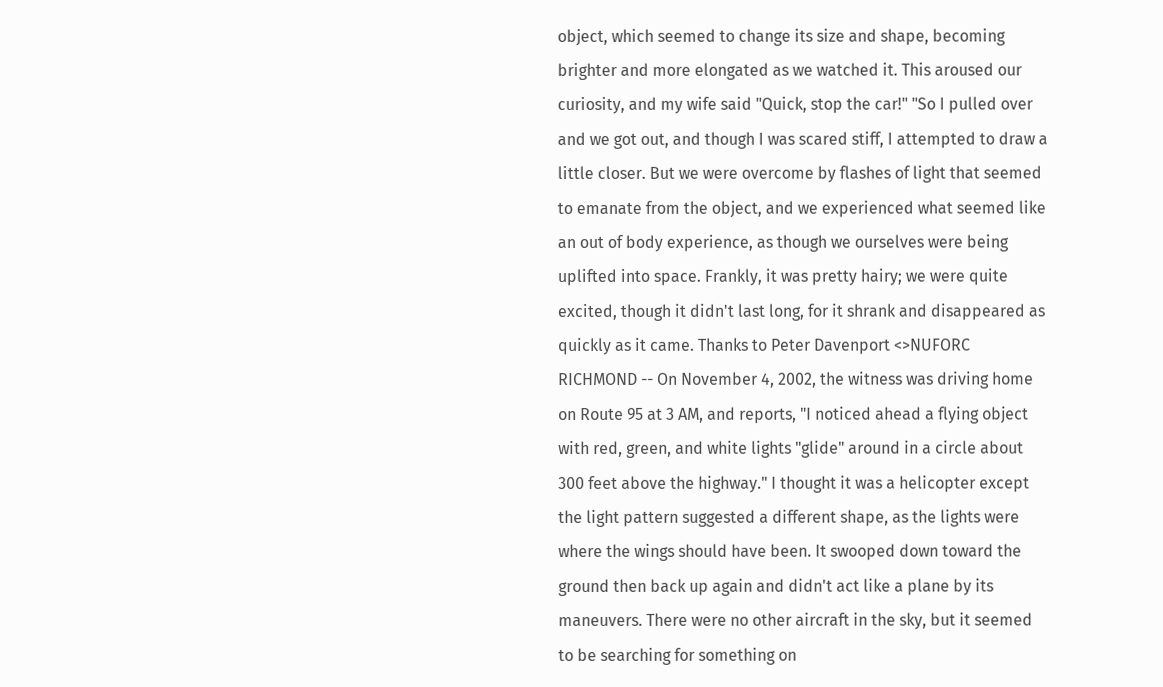object, which seemed to change its size and shape, becoming brighter and more elongated as we watched it. This aroused our curiosity, and my wife said "Quick, stop the car!" "So I pulled over and we got out, and though I was scared stiff, I attempted to draw a little closer. But we were overcome by flashes of light that seemed to emanate from the object, and we experienced what seemed like an out of body experience, as though we ourselves were being uplifted into space. Frankly, it was pretty hairy; we were quite excited, though it didn't last long, for it shrank and disappeared as quickly as it came. Thanks to Peter Davenport <>NUFORC
RICHMOND -- On November 4, 2002, the witness was driving home on Route 95 at 3 AM, and reports, "I noticed ahead a flying object with red, green, and white lights "glide" around in a circle about 300 feet above the highway." I thought it was a helicopter except the light pattern suggested a different shape, as the lights were where the wings should have been. It swooped down toward the ground then back up again and didn't act like a plane by its maneuvers. There were no other aircraft in the sky, but it seemed to be searching for something on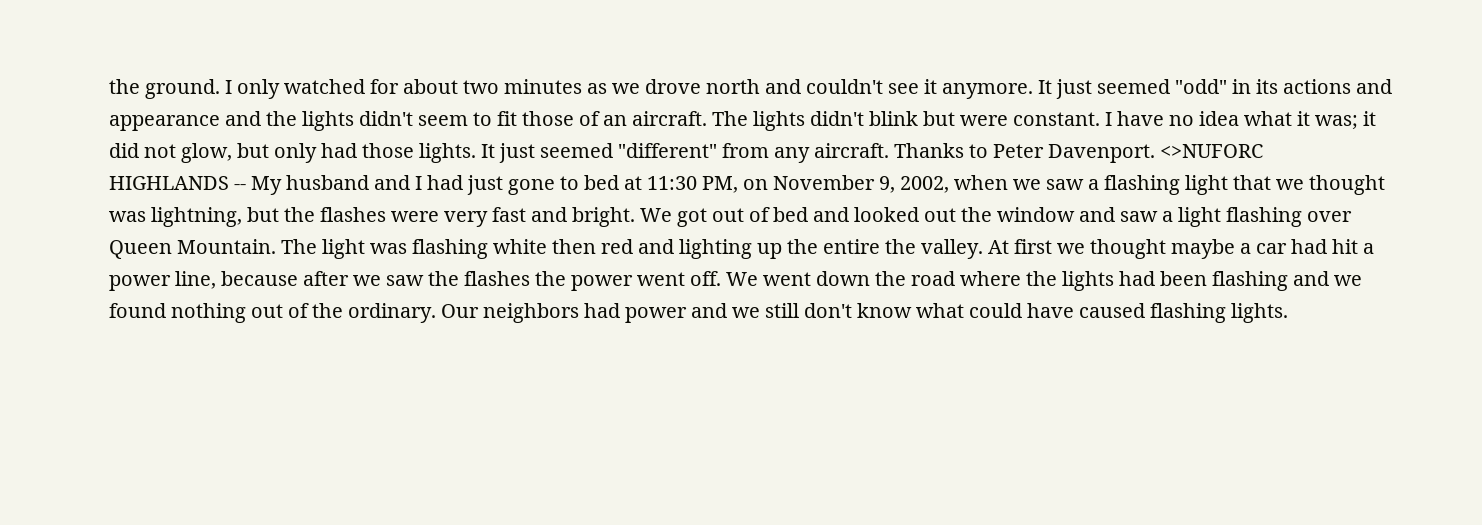the ground. I only watched for about two minutes as we drove north and couldn't see it anymore. It just seemed "odd" in its actions and appearance and the lights didn't seem to fit those of an aircraft. The lights didn't blink but were constant. I have no idea what it was; it did not glow, but only had those lights. It just seemed "different" from any aircraft. Thanks to Peter Davenport. <>NUFORC
HIGHLANDS -- My husband and I had just gone to bed at 11:30 PM, on November 9, 2002, when we saw a flashing light that we thought was lightning, but the flashes were very fast and bright. We got out of bed and looked out the window and saw a light flashing over Queen Mountain. The light was flashing white then red and lighting up the entire the valley. At first we thought maybe a car had hit a power line, because after we saw the flashes the power went off. We went down the road where the lights had been flashing and we found nothing out of the ordinary. Our neighbors had power and we still don't know what could have caused flashing lights.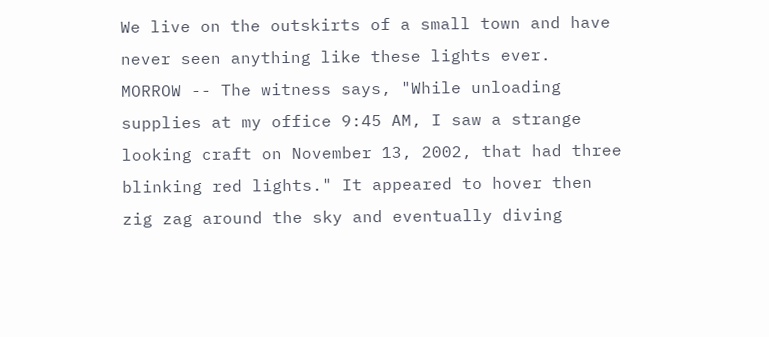We live on the outskirts of a small town and have never seen anything like these lights ever.
MORROW -- The witness says, "While unloading supplies at my office 9:45 AM, I saw a strange looking craft on November 13, 2002, that had three blinking red lights." It appeared to hover then zig zag around the sky and eventually diving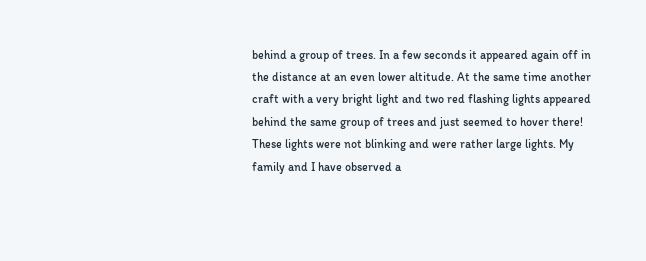behind a group of trees. In a few seconds it appeared again off in the distance at an even lower altitude. At the same time another craft with a very bright light and two red flashing lights appeared behind the same group of trees and just seemed to hover there! These lights were not blinking and were rather large lights. My family and I have observed a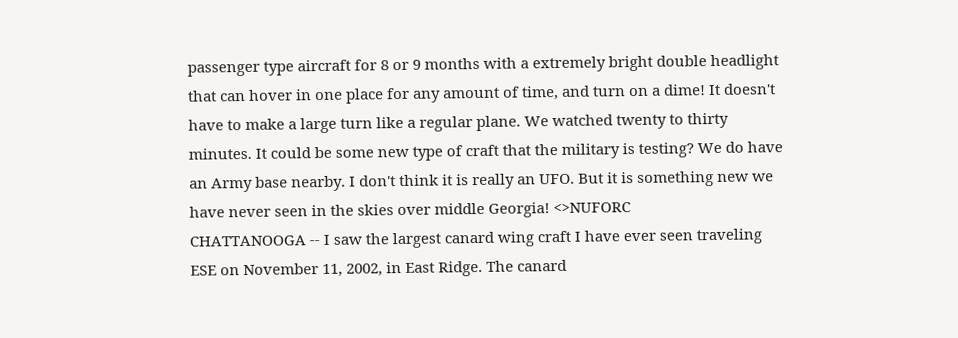passenger type aircraft for 8 or 9 months with a extremely bright double headlight that can hover in one place for any amount of time, and turn on a dime! It doesn't have to make a large turn like a regular plane. We watched twenty to thirty minutes. It could be some new type of craft that the military is testing? We do have an Army base nearby. I don't think it is really an UFO. But it is something new we have never seen in the skies over middle Georgia! <>NUFORC
CHATTANOOGA -- I saw the largest canard wing craft I have ever seen traveling ESE on November 11, 2002, in East Ridge. The canard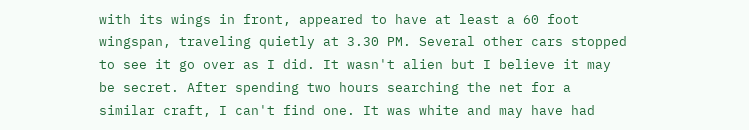with its wings in front, appeared to have at least a 60 foot wingspan, traveling quietly at 3.30 PM. Several other cars stopped to see it go over as I did. It wasn't alien but I believe it may be secret. After spending two hours searching the net for a similar craft, I can't find one. It was white and may have had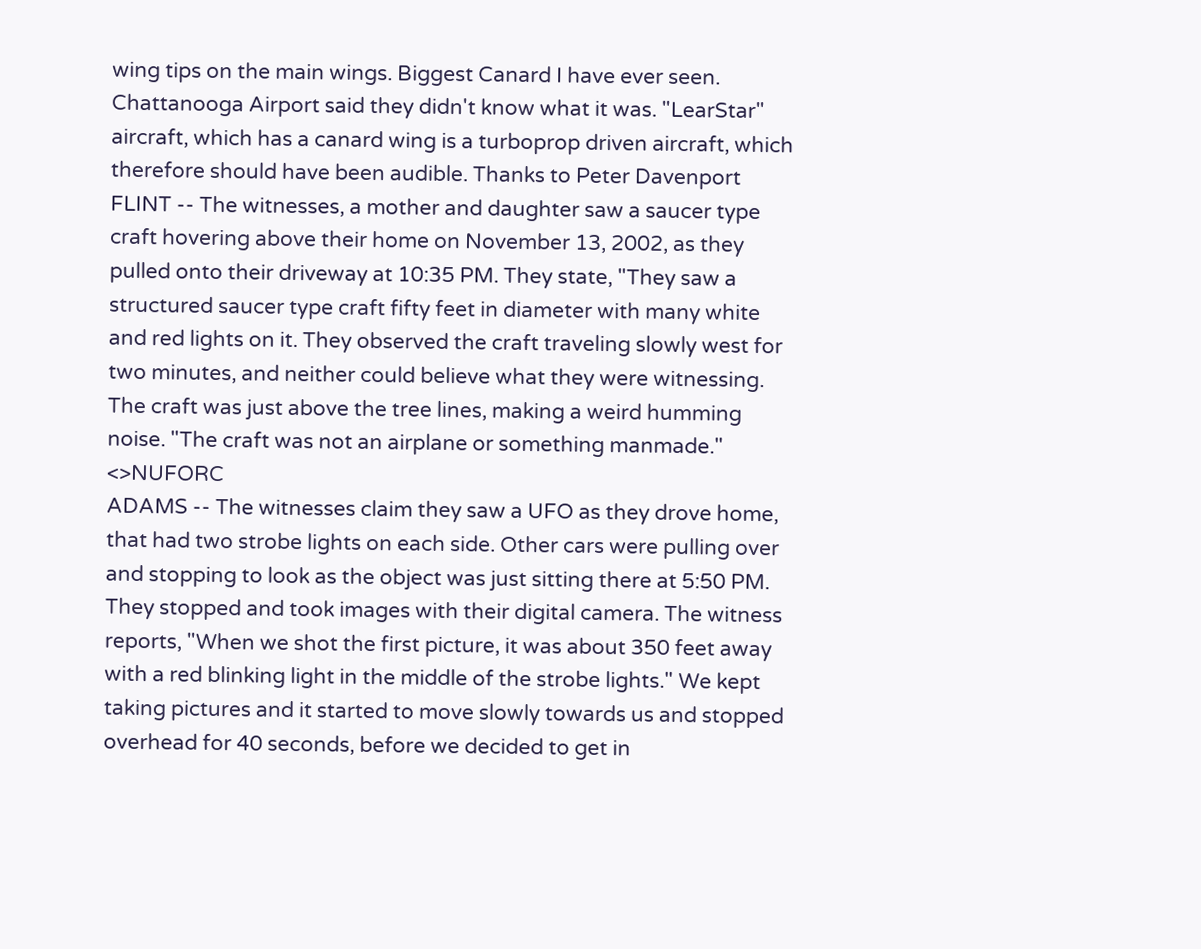wing tips on the main wings. Biggest Canard I have ever seen. Chattanooga Airport said they didn't know what it was. "LearStar" aircraft, which has a canard wing is a turboprop driven aircraft, which therefore should have been audible. Thanks to Peter Davenport
FLINT -- The witnesses, a mother and daughter saw a saucer type craft hovering above their home on November 13, 2002, as they pulled onto their driveway at 10:35 PM. They state, "They saw a structured saucer type craft fifty feet in diameter with many white and red lights on it. They observed the craft traveling slowly west for two minutes, and neither could believe what they were witnessing. The craft was just above the tree lines, making a weird humming noise. "The craft was not an airplane or something manmade." <>NUFORC
ADAMS -- The witnesses claim they saw a UFO as they drove home, that had two strobe lights on each side. Other cars were pulling over and stopping to look as the object was just sitting there at 5:50 PM. They stopped and took images with their digital camera. The witness reports, "When we shot the first picture, it was about 350 feet away with a red blinking light in the middle of the strobe lights." We kept taking pictures and it started to move slowly towards us and stopped overhead for 40 seconds, before we decided to get in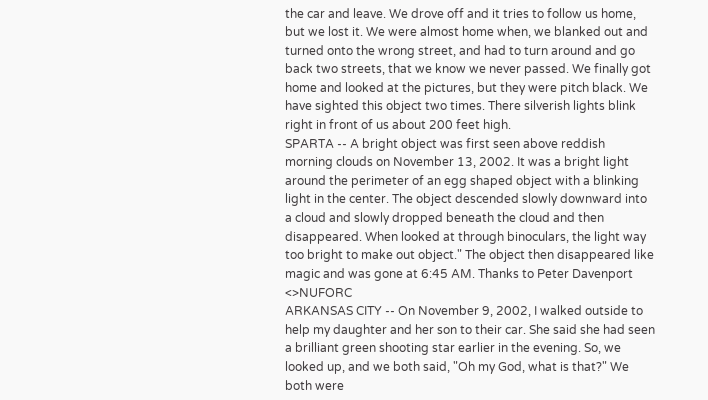the car and leave. We drove off and it tries to follow us home, but we lost it. We were almost home when, we blanked out and turned onto the wrong street, and had to turn around and go back two streets, that we know we never passed. We finally got home and looked at the pictures, but they were pitch black. We have sighted this object two times. There silverish lights blink right in front of us about 200 feet high.
SPARTA -- A bright object was first seen above reddish morning clouds on November 13, 2002. It was a bright light around the perimeter of an egg shaped object with a blinking light in the center. The object descended slowly downward into a cloud and slowly dropped beneath the cloud and then disappeared. When looked at through binoculars, the light way too bright to make out object." The object then disappeared like magic and was gone at 6:45 AM. Thanks to Peter Davenport <>NUFORC
ARKANSAS CITY -- On November 9, 2002, I walked outside to help my daughter and her son to their car. She said she had seen a brilliant green shooting star earlier in the evening. So, we looked up, and we both said, "Oh my God, what is that?" We both were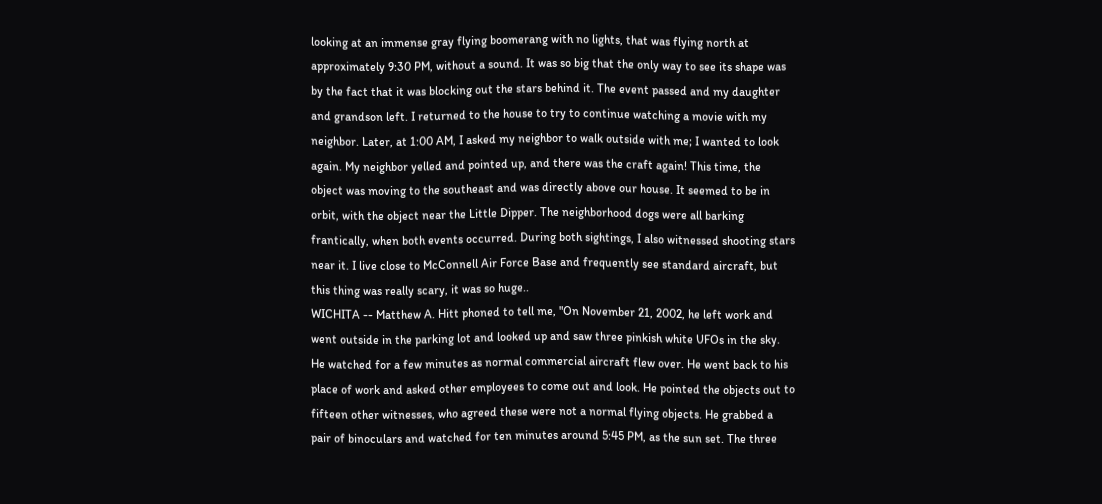looking at an immense gray flying boomerang with no lights, that was flying north at approximately 9:30 PM, without a sound. It was so big that the only way to see its shape was by the fact that it was blocking out the stars behind it. The event passed and my daughter and grandson left. I returned to the house to try to continue watching a movie with my neighbor. Later, at 1:00 AM, I asked my neighbor to walk outside with me; I wanted to look again. My neighbor yelled and pointed up, and there was the craft again! This time, the object was moving to the southeast and was directly above our house. It seemed to be in orbit, with the object near the Little Dipper. The neighborhood dogs were all barking frantically, when both events occurred. During both sightings, I also witnessed shooting stars near it. I live close to McConnell Air Force Base and frequently see standard aircraft, but this thing was really scary, it was so huge..
WICHITA -- Matthew A. Hitt phoned to tell me, "On November 21, 2002, he left work and went outside in the parking lot and looked up and saw three pinkish white UFOs in the sky. He watched for a few minutes as normal commercial aircraft flew over. He went back to his place of work and asked other employees to come out and look. He pointed the objects out to fifteen other witnesses, who agreed these were not a normal flying objects. He grabbed a pair of binoculars and watched for ten minutes around 5:45 PM, as the sun set. The three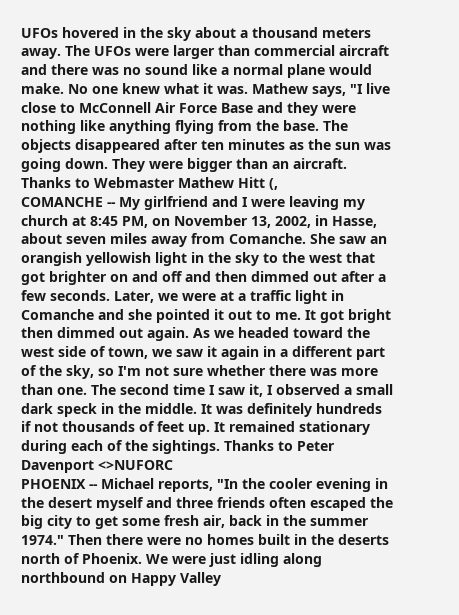UFOs hovered in the sky about a thousand meters away. The UFOs were larger than commercial aircraft and there was no sound like a normal plane would make. No one knew what it was. Mathew says, "I live close to McConnell Air Force Base and they were nothing like anything flying from the base. The objects disappeared after ten minutes as the sun was going down. They were bigger than an aircraft. Thanks to Webmaster Mathew Hitt (,
COMANCHE -- My girlfriend and I were leaving my church at 8:45 PM, on November 13, 2002, in Hasse, about seven miles away from Comanche. She saw an orangish yellowish light in the sky to the west that got brighter on and off and then dimmed out after a few seconds. Later, we were at a traffic light in Comanche and she pointed it out to me. It got bright then dimmed out again. As we headed toward the west side of town, we saw it again in a different part of the sky, so I'm not sure whether there was more than one. The second time I saw it, I observed a small dark speck in the middle. It was definitely hundreds if not thousands of feet up. It remained stationary during each of the sightings. Thanks to Peter Davenport <>NUFORC
PHOENIX -- Michael reports, "In the cooler evening in the desert myself and three friends often escaped the big city to get some fresh air, back in the summer 1974." Then there were no homes built in the deserts north of Phoenix. We were just idling along northbound on Happy Valley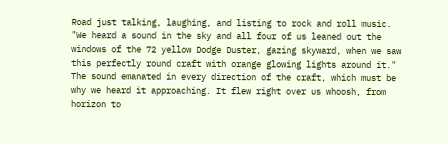Road just talking, laughing, and listing to rock and roll music. "We heard a sound in the sky and all four of us leaned out the windows of the 72 yellow Dodge Duster, gazing skyward, when we saw this perfectly round craft with orange glowing lights around it." The sound emanated in every direction of the craft, which must be why we heard it approaching. It flew right over us whoosh, from horizon to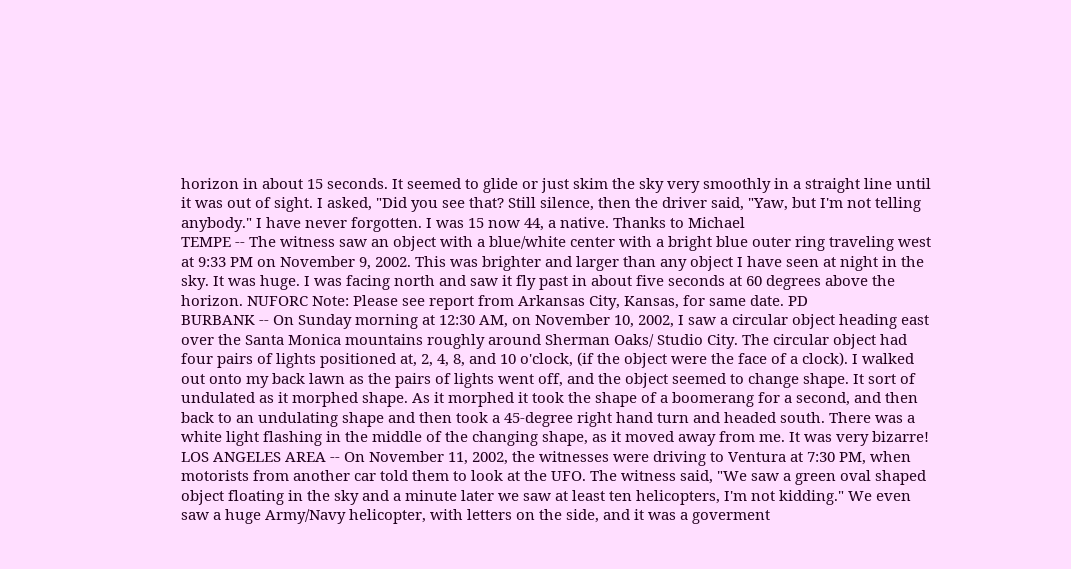horizon in about 15 seconds. It seemed to glide or just skim the sky very smoothly in a straight line until it was out of sight. I asked, "Did you see that? Still silence, then the driver said, "Yaw, but I'm not telling anybody." I have never forgotten. I was 15 now 44, a native. Thanks to Michael
TEMPE -- The witness saw an object with a blue/white center with a bright blue outer ring traveling west at 9:33 PM on November 9, 2002. This was brighter and larger than any object I have seen at night in the sky. It was huge. I was facing north and saw it fly past in about five seconds at 60 degrees above the horizon. NUFORC Note: Please see report from Arkansas City, Kansas, for same date. PD
BURBANK -- On Sunday morning at 12:30 AM, on November 10, 2002, I saw a circular object heading east over the Santa Monica mountains roughly around Sherman Oaks/ Studio City. The circular object had four pairs of lights positioned at, 2, 4, 8, and 10 o'clock, (if the object were the face of a clock). I walked out onto my back lawn as the pairs of lights went off, and the object seemed to change shape. It sort of undulated as it morphed shape. As it morphed it took the shape of a boomerang for a second, and then back to an undulating shape and then took a 45-degree right hand turn and headed south. There was a white light flashing in the middle of the changing shape, as it moved away from me. It was very bizarre!
LOS ANGELES AREA -- On November 11, 2002, the witnesses were driving to Ventura at 7:30 PM, when motorists from another car told them to look at the UFO. The witness said, "We saw a green oval shaped object floating in the sky and a minute later we saw at least ten helicopters, I'm not kidding." We even saw a huge Army/Navy helicopter, with letters on the side, and it was a goverment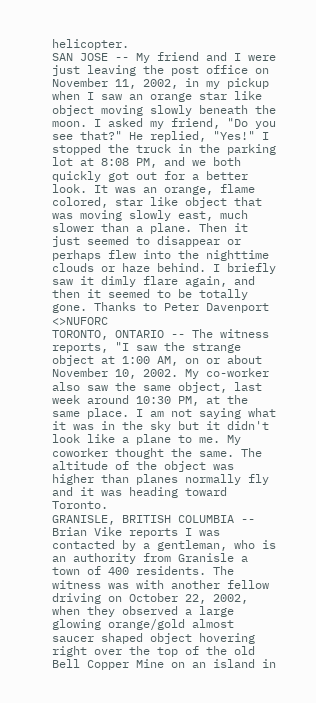helicopter.
SAN JOSE -- My friend and I were just leaving the post office on November 11, 2002, in my pickup when I saw an orange star like object moving slowly beneath the moon. I asked my friend, "Do you see that?" He replied, "Yes!" I stopped the truck in the parking lot at 8:08 PM, and we both quickly got out for a better look. It was an orange, flame colored, star like object that was moving slowly east, much slower than a plane. Then it just seemed to disappear or perhaps flew into the nighttime clouds or haze behind. I briefly saw it dimly flare again, and then it seemed to be totally gone. Thanks to Peter Davenport <>NUFORC
TORONTO, ONTARIO -- The witness reports, "I saw the strange object at 1:00 AM, on or about November 10, 2002. My co-worker also saw the same object, last week around 10:30 PM, at the same place. I am not saying what it was in the sky but it didn't look like a plane to me. My coworker thought the same. The altitude of the object was higher than planes normally fly and it was heading toward Toronto.
GRANISLE, BRITISH COLUMBIA -- Brian Vike reports I was contacted by a gentleman, who is an authority from Granisle a town of 400 residents. The witness was with another fellow driving on October 22, 2002, when they observed a large glowing orange/gold almost saucer shaped object hovering right over the top of the old Bell Copper Mine on an island in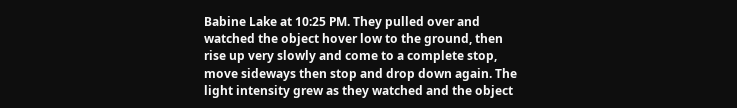Babine Lake at 10:25 PM. They pulled over and watched the object hover low to the ground, then rise up very slowly and come to a complete stop, move sideways then stop and drop down again. The light intensity grew as they watched and the object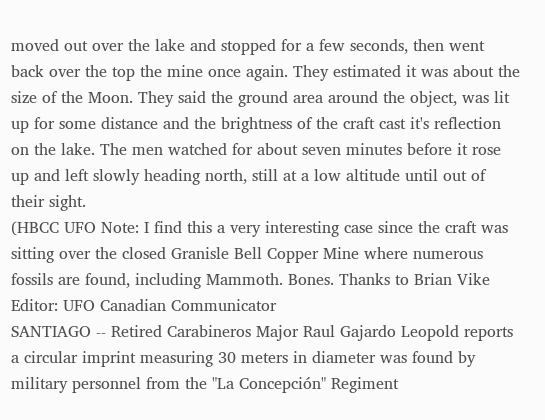moved out over the lake and stopped for a few seconds, then went back over the top the mine once again. They estimated it was about the size of the Moon. They said the ground area around the object, was lit up for some distance and the brightness of the craft cast it's reflection on the lake. The men watched for about seven minutes before it rose up and left slowly heading north, still at a low altitude until out of their sight.
(HBCC UFO Note: I find this a very interesting case since the craft was sitting over the closed Granisle Bell Copper Mine where numerous fossils are found, including Mammoth. Bones. Thanks to Brian Vike Editor: UFO Canadian Communicator
SANTIAGO -- Retired Carabineros Major Raul Gajardo Leopold reports a circular imprint measuring 30 meters in diameter was found by military personnel from the "La Concepción" Regiment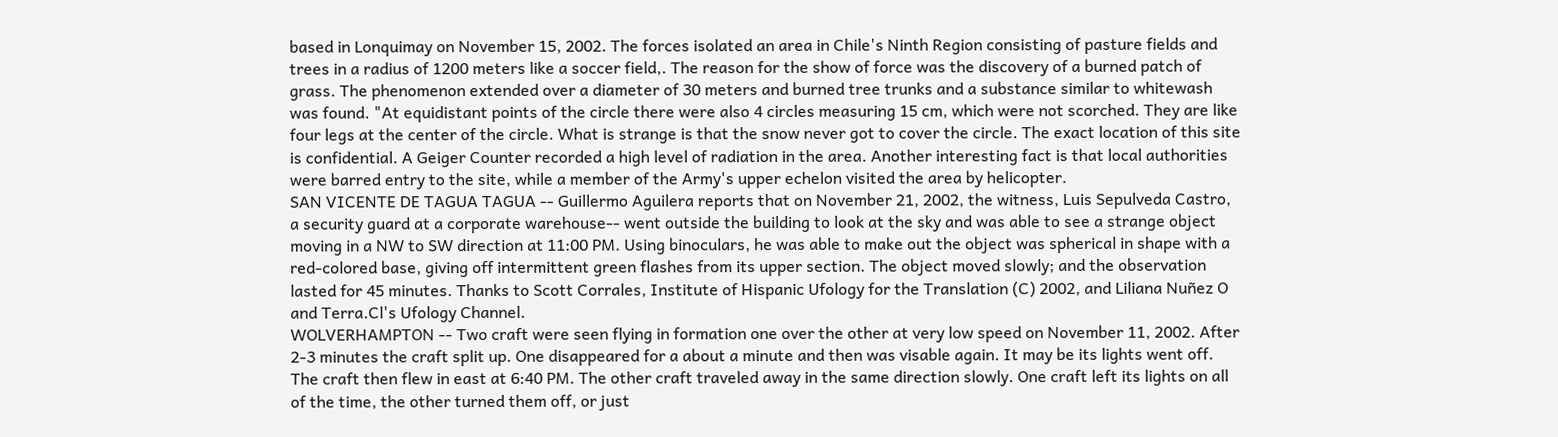based in Lonquimay on November 15, 2002. The forces isolated an area in Chile's Ninth Region consisting of pasture fields and trees in a radius of 1200 meters like a soccer field,. The reason for the show of force was the discovery of a burned patch of grass. The phenomenon extended over a diameter of 30 meters and burned tree trunks and a substance similar to whitewash was found. "At equidistant points of the circle there were also 4 circles measuring 15 cm, which were not scorched. They are like four legs at the center of the circle. What is strange is that the snow never got to cover the circle. The exact location of this site is confidential. A Geiger Counter recorded a high level of radiation in the area. Another interesting fact is that local authorities were barred entry to the site, while a member of the Army's upper echelon visited the area by helicopter.
SAN VICENTE DE TAGUA TAGUA -- Guillermo Aguilera reports that on November 21, 2002, the witness, Luis Sepulveda Castro, a security guard at a corporate warehouse-- went outside the building to look at the sky and was able to see a strange object moving in a NW to SW direction at 11:00 PM. Using binoculars, he was able to make out the object was spherical in shape with a red-colored base, giving off intermittent green flashes from its upper section. The object moved slowly; and the observation lasted for 45 minutes. Thanks to Scott Corrales, Institute of Hispanic Ufology for the Translation (C) 2002, and Liliana Nuñez O and Terra.Cl's Ufology Channel.
WOLVERHAMPTON -- Two craft were seen flying in formation one over the other at very low speed on November 11, 2002. After 2-3 minutes the craft split up. One disappeared for a about a minute and then was visable again. It may be its lights went off. The craft then flew in east at 6:40 PM. The other craft traveled away in the same direction slowly. One craft left its lights on all of the time, the other turned them off, or just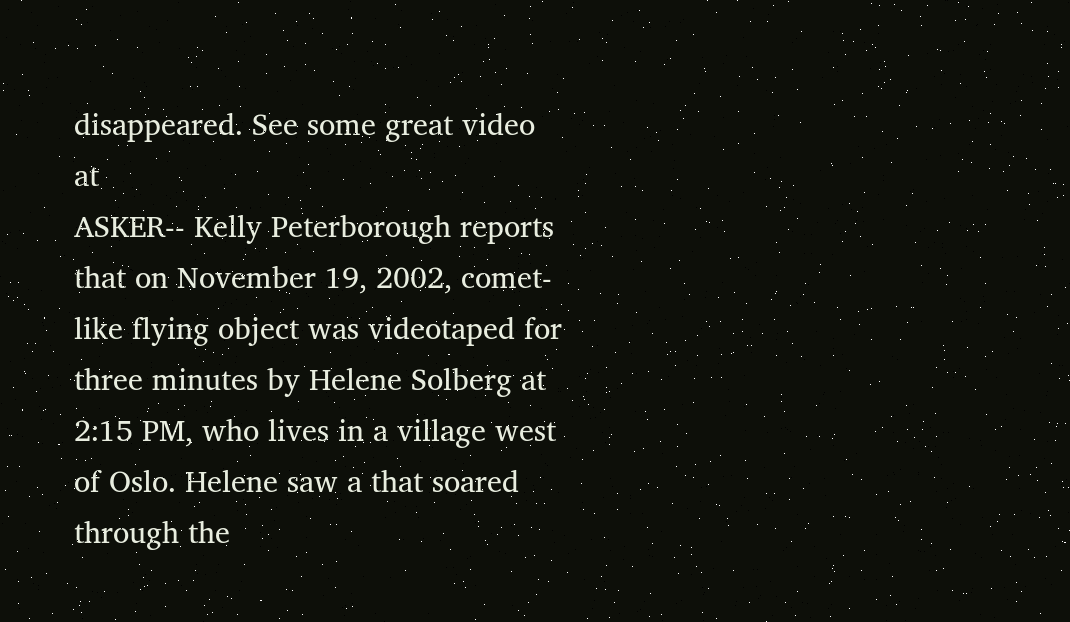disappeared. See some great video at
ASKER-- Kelly Peterborough reports that on November 19, 2002, comet-like flying object was videotaped for three minutes by Helene Solberg at 2:15 PM, who lives in a village west of Oslo. Helene saw a that soared through the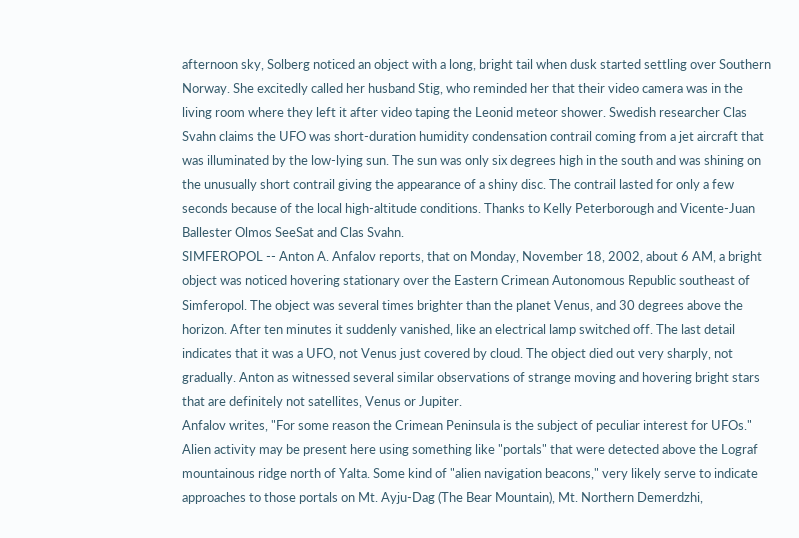afternoon sky, Solberg noticed an object with a long, bright tail when dusk started settling over Southern Norway. She excitedly called her husband Stig, who reminded her that their video camera was in the living room where they left it after video taping the Leonid meteor shower. Swedish researcher Clas Svahn claims the UFO was short-duration humidity condensation contrail coming from a jet aircraft that was illuminated by the low-lying sun. The sun was only six degrees high in the south and was shining on the unusually short contrail giving the appearance of a shiny disc. The contrail lasted for only a few seconds because of the local high-altitude conditions. Thanks to Kelly Peterborough and Vicente-Juan Ballester Olmos SeeSat and Clas Svahn.
SIMFEROPOL -- Anton A. Anfalov reports, that on Monday, November 18, 2002, about 6 AM, a bright object was noticed hovering stationary over the Eastern Crimean Autonomous Republic southeast of Simferopol. The object was several times brighter than the planet Venus, and 30 degrees above the horizon. After ten minutes it suddenly vanished, like an electrical lamp switched off. The last detail indicates that it was a UFO, not Venus just covered by cloud. The object died out very sharply, not gradually. Anton as witnessed several similar observations of strange moving and hovering bright stars that are definitely not satellites, Venus or Jupiter.
Anfalov writes, "For some reason the Crimean Peninsula is the subject of peculiar interest for UFOs." Alien activity may be present here using something like "portals" that were detected above the Lograf mountainous ridge north of Yalta. Some kind of "alien navigation beacons," very likely serve to indicate approaches to those portals on Mt. Ayju-Dag (The Bear Mountain), Mt. Northern Demerdzhi,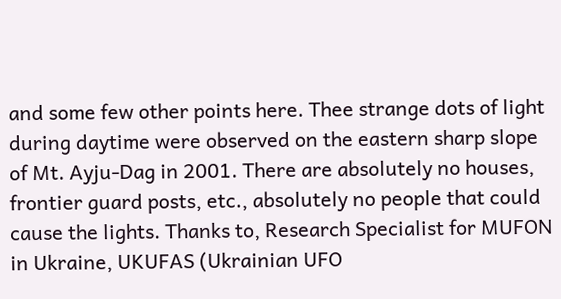and some few other points here. Thee strange dots of light during daytime were observed on the eastern sharp slope of Mt. Ayju-Dag in 2001. There are absolutely no houses, frontier guard posts, etc., absolutely no people that could cause the lights. Thanks to, Research Specialist for MUFON in Ukraine, UKUFAS (Ukrainian UFO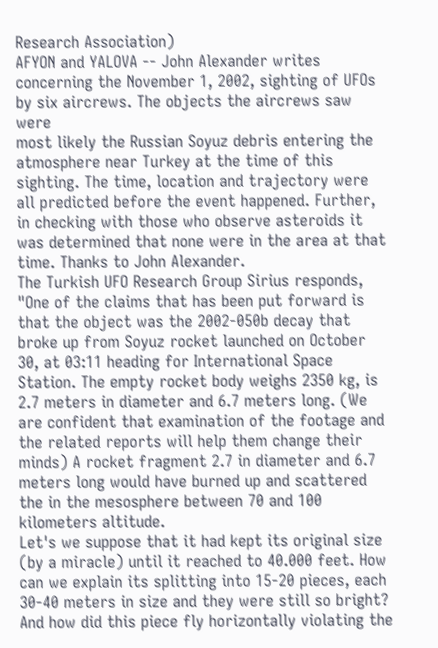Research Association)
AFYON and YALOVA -- John Alexander writes concerning the November 1, 2002, sighting of UFOs by six aircrews. The objects the aircrews saw were
most likely the Russian Soyuz debris entering the atmosphere near Turkey at the time of this sighting. The time, location and trajectory were all predicted before the event happened. Further, in checking with those who observe asteroids it was determined that none were in the area at that time. Thanks to John Alexander.
The Turkish UFO Research Group Sirius responds, "One of the claims that has been put forward is that the object was the 2002-050b decay that broke up from Soyuz rocket launched on October 30, at 03:11 heading for International Space Station. The empty rocket body weighs 2350 kg, is 2.7 meters in diameter and 6.7 meters long. (We are confident that examination of the footage and the related reports will help them change their minds) A rocket fragment 2.7 in diameter and 6.7 meters long would have burned up and scattered the in the mesosphere between 70 and 100 kilometers altitude.
Let's we suppose that it had kept its original size (by a miracle) until it reached to 40.000 feet. How can we explain its splitting into 15-20 pieces, each 30-40 meters in size and they were still so bright? And how did this piece fly horizontally violating the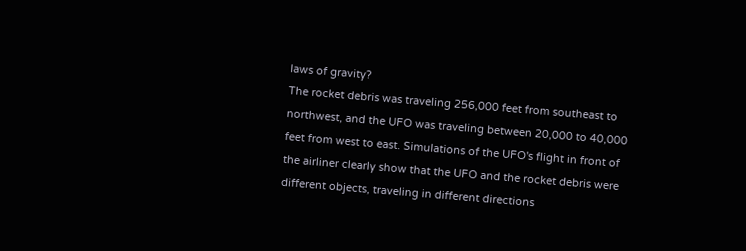laws of gravity?
The rocket debris was traveling 256,000 feet from southeast to northwest, and the UFO was traveling between 20,000 to 40,000 feet from west to east. Simulations of the UFO's flight in front of the airliner clearly show that the UFO and the rocket debris were different objects, traveling in different directions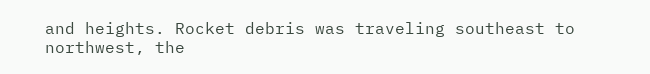and heights. Rocket debris was traveling southeast to northwest, the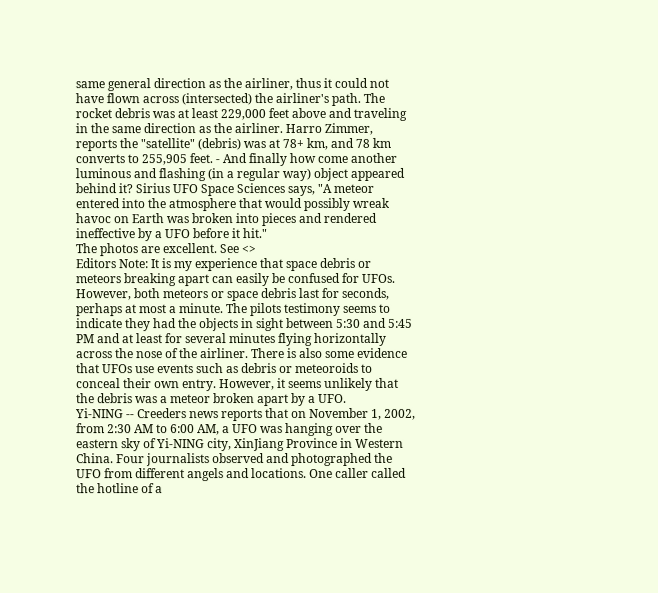same general direction as the airliner, thus it could not have flown across (intersected) the airliner's path. The rocket debris was at least 229,000 feet above and traveling in the same direction as the airliner. Harro Zimmer, reports the "satellite" (debris) was at 78+ km, and 78 km converts to 255,905 feet. - And finally how come another luminous and flashing (in a regular way) object appeared behind it? Sirius UFO Space Sciences says, "A meteor entered into the atmosphere that would possibly wreak havoc on Earth was broken into pieces and rendered ineffective by a UFO before it hit."
The photos are excellent. See <>
Editors Note: It is my experience that space debris or meteors breaking apart can easily be confused for UFOs. However, both meteors or space debris last for seconds, perhaps at most a minute. The pilots testimony seems to indicate they had the objects in sight between 5:30 and 5:45 PM and at least for several minutes flying horizontally across the nose of the airliner. There is also some evidence that UFOs use events such as debris or meteoroids to conceal their own entry. However, it seems unlikely that the debris was a meteor broken apart by a UFO.
Yi-NING -- Creeders news reports that on November 1, 2002, from 2:30 AM to 6:00 AM, a UFO was hanging over the eastern sky of Yi-NING city, XinJiang Province in Western China. Four journalists observed and photographed the UFO from different angels and locations. One caller called the hotline of a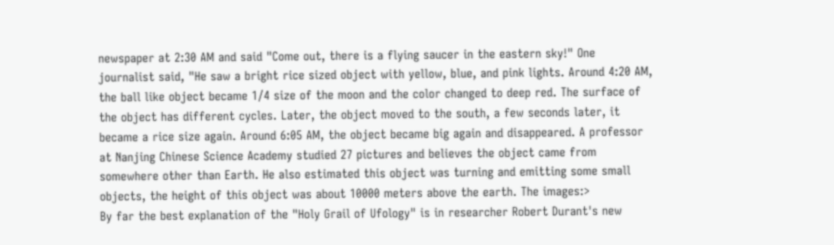newspaper at 2:30 AM and said "Come out, there is a flying saucer in the eastern sky!" One journalist said, "He saw a bright rice sized object with yellow, blue, and pink lights. Around 4:20 AM, the ball like object became 1/4 size of the moon and the color changed to deep red. The surface of the object has different cycles. Later, the object moved to the south, a few seconds later, it became a rice size again. Around 6:05 AM, the object became big again and disappeared. A professor at Nanjing Chinese Science Academy studied 27 pictures and believes the object came from somewhere other than Earth. He also estimated this object was turning and emitting some small objects, the height of this object was about 10000 meters above the earth. The images:>
By far the best explanation of the "Holy Grail of Ufology" is in researcher Robert Durant's new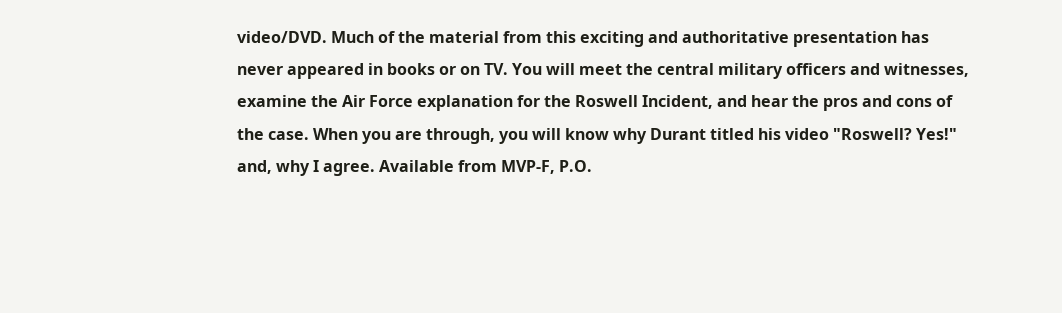video/DVD. Much of the material from this exciting and authoritative presentation has never appeared in books or on TV. You will meet the central military officers and witnesses, examine the Air Force explanation for the Roswell Incident, and hear the pros and cons of the case. When you are through, you will know why Durant titled his video "Roswell? Yes!" and, why I agree. Available from MVP-F, P.O.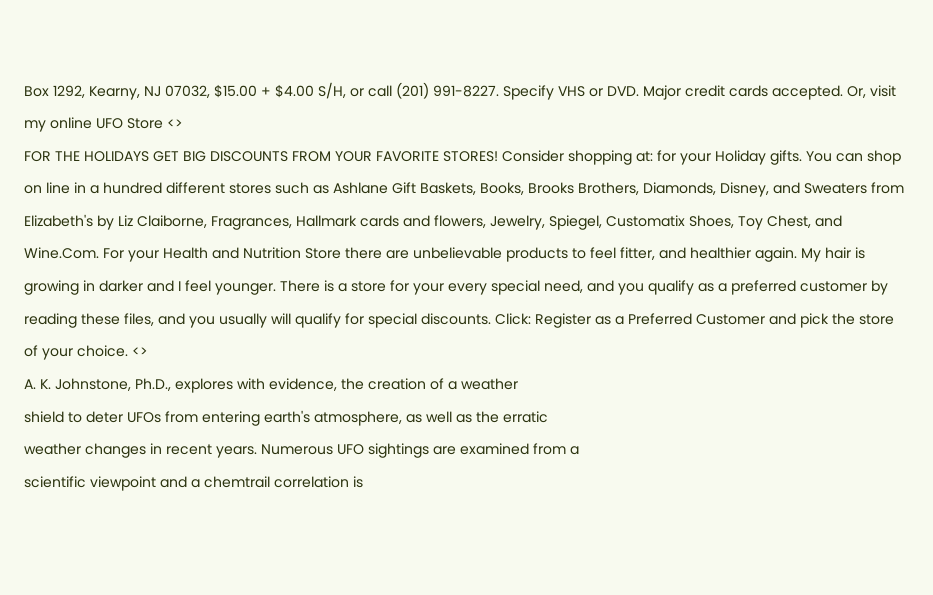Box 1292, Kearny, NJ 07032, $15.00 + $4.00 S/H, or call (201) 991-8227. Specify VHS or DVD. Major credit cards accepted. Or, visit my online UFO Store <>
FOR THE HOLIDAYS GET BIG DISCOUNTS FROM YOUR FAVORITE STORES! Consider shopping at: for your Holiday gifts. You can shop on line in a hundred different stores such as Ashlane Gift Baskets, Books, Brooks Brothers, Diamonds, Disney, and Sweaters from Elizabeth's by Liz Claiborne, Fragrances, Hallmark cards and flowers, Jewelry, Spiegel, Customatix Shoes, Toy Chest, and Wine.Com. For your Health and Nutrition Store there are unbelievable products to feel fitter, and healthier again. My hair is growing in darker and I feel younger. There is a store for your every special need, and you qualify as a preferred customer by reading these files, and you usually will qualify for special discounts. Click: Register as a Preferred Customer and pick the store of your choice. <>
A. K. Johnstone, Ph.D., explores with evidence, the creation of a weather
shield to deter UFOs from entering earth's atmosphere, as well as the erratic
weather changes in recent years. Numerous UFO sightings are examined from a
scientific viewpoint and a chemtrail correlation is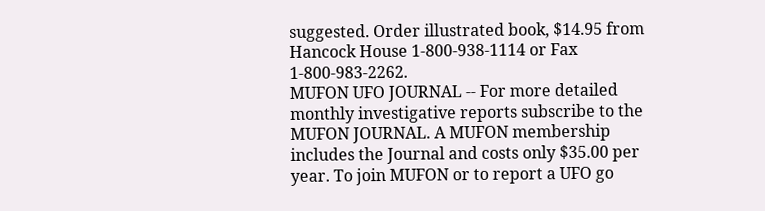suggested. Order illustrated book, $14.95 from Hancock House 1-800-938-1114 or Fax 1-800-983-2262.
MUFON UFO JOURNAL -- For more detailed monthly investigative reports subscribe to the MUFON JOURNAL. A MUFON membership includes the Journal and costs only $35.00 per year. To join MUFON or to report a UFO go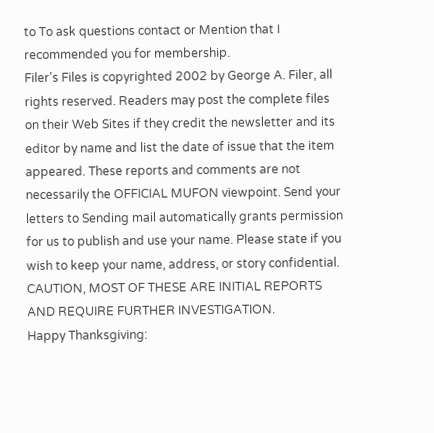to To ask questions contact or Mention that I recommended you for membership.
Filer's Files is copyrighted 2002 by George A. Filer, all rights reserved. Readers may post the complete files on their Web Sites if they credit the newsletter and its editor by name and list the date of issue that the item appeared. These reports and comments are not necessarily the OFFICIAL MUFON viewpoint. Send your letters to Sending mail automatically grants permission for us to publish and use your name. Please state if you wish to keep your name, address, or story confidential. CAUTION, MOST OF THESE ARE INITIAL REPORTS AND REQUIRE FURTHER INVESTIGATION.
Happy Thanksgiving: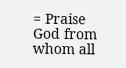= Praise God from whom all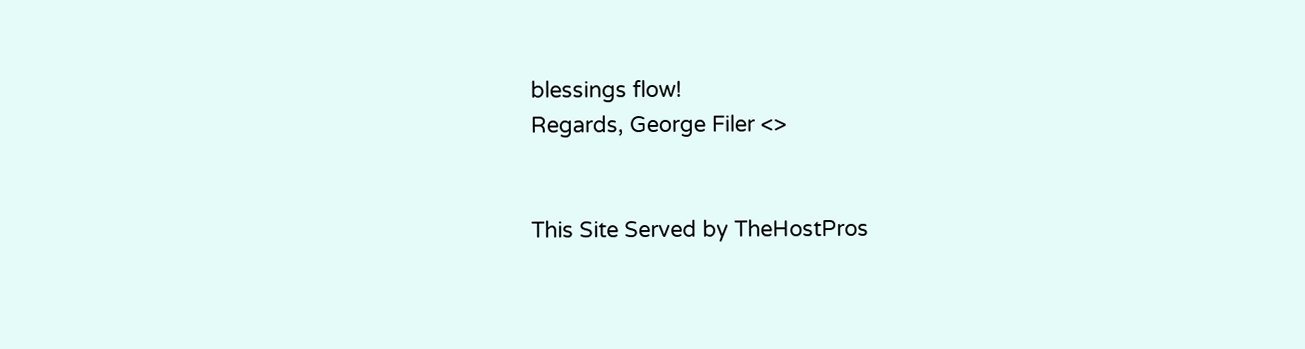blessings flow!
Regards, George Filer <>


This Site Served by TheHostPros